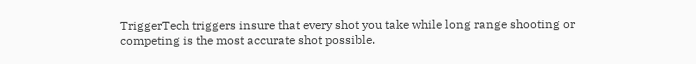TriggerTech triggers insure that every shot you take while long range shooting or competing is the most accurate shot possible.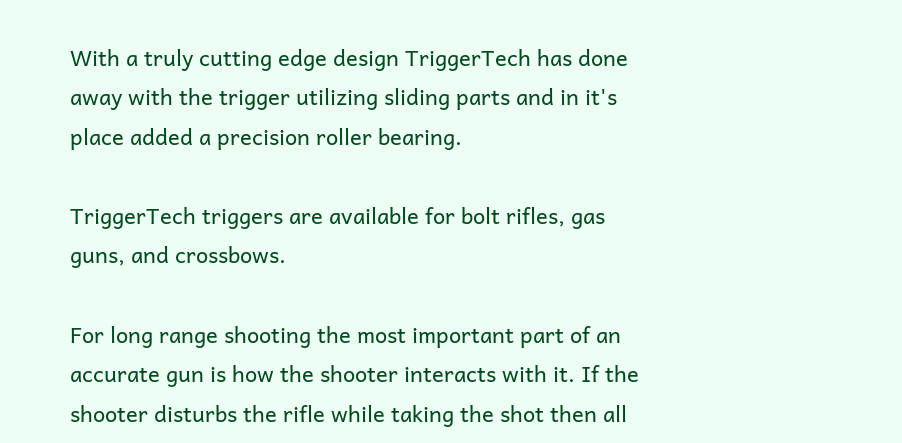With a truly cutting edge design TriggerTech has done away with the trigger utilizing sliding parts and in it's place added a precision roller bearing.

TriggerTech triggers are available for bolt rifles, gas guns, and crossbows.

For long range shooting the most important part of an accurate gun is how the shooter interacts with it. If the shooter disturbs the rifle while taking the shot then all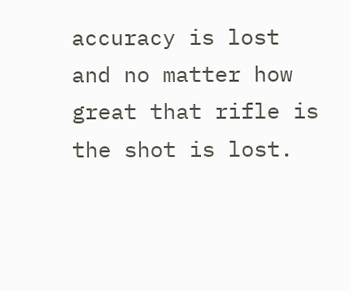accuracy is lost and no matter how great that rifle is the shot is lost.